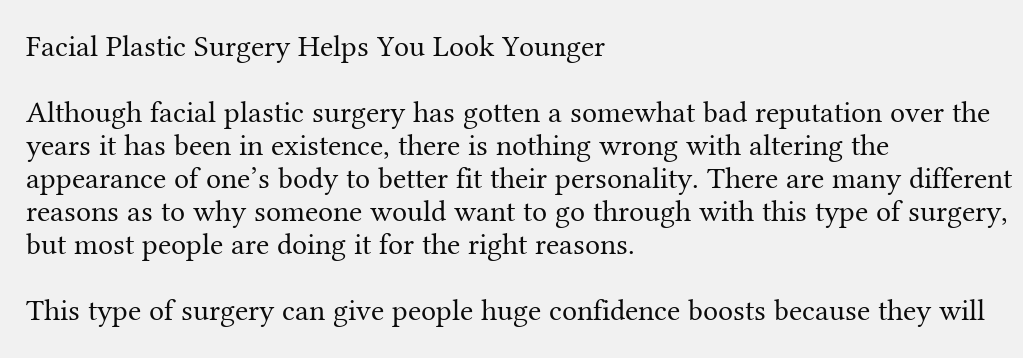Facial Plastic Surgery Helps You Look Younger

Although facial plastic surgery has gotten a somewhat bad reputation over the years it has been in existence, there is nothing wrong with altering the appearance of one’s body to better fit their personality. There are many different reasons as to why someone would want to go through with this type of surgery, but most people are doing it for the right reasons.

This type of surgery can give people huge confidence boosts because they will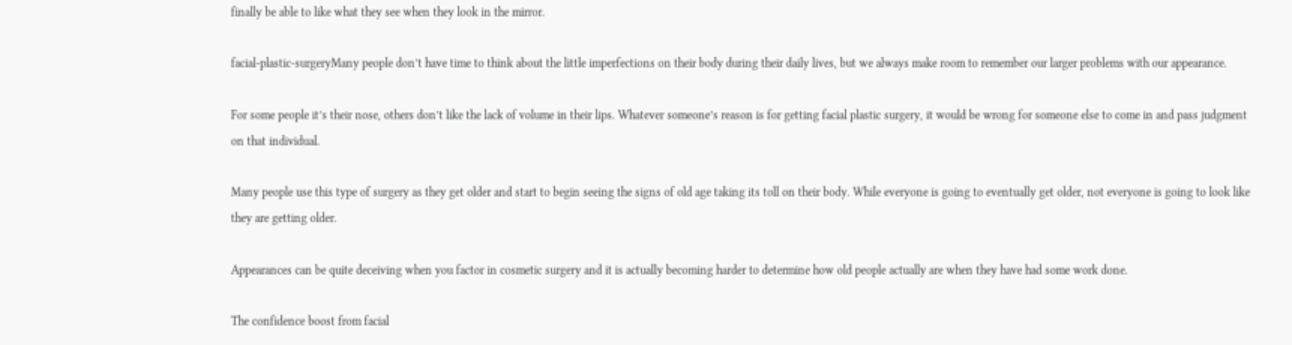finally be able to like what they see when they look in the mirror.

facial-plastic-surgeryMany people don’t have time to think about the little imperfections on their body during their daily lives, but we always make room to remember our larger problems with our appearance.

For some people it’s their nose, others don’t like the lack of volume in their lips. Whatever someone’s reason is for getting facial plastic surgery, it would be wrong for someone else to come in and pass judgment on that individual.

Many people use this type of surgery as they get older and start to begin seeing the signs of old age taking its toll on their body. While everyone is going to eventually get older, not everyone is going to look like they are getting older.

Appearances can be quite deceiving when you factor in cosmetic surgery and it is actually becoming harder to determine how old people actually are when they have had some work done.

The confidence boost from facial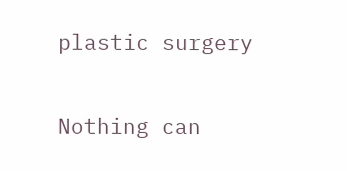plastic surgery

Nothing can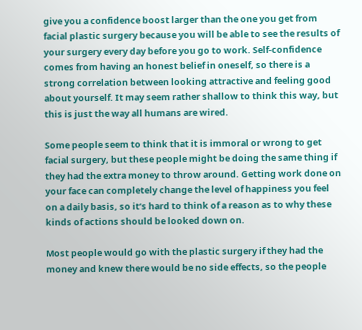give you a confidence boost larger than the one you get from facial plastic surgery because you will be able to see the results of your surgery every day before you go to work. Self-confidence comes from having an honest belief in oneself, so there is a strong correlation between looking attractive and feeling good about yourself. It may seem rather shallow to think this way, but this is just the way all humans are wired.

Some people seem to think that it is immoral or wrong to get facial surgery, but these people might be doing the same thing if they had the extra money to throw around. Getting work done on your face can completely change the level of happiness you feel on a daily basis, so it’s hard to think of a reason as to why these kinds of actions should be looked down on.

Most people would go with the plastic surgery if they had the money and knew there would be no side effects, so the people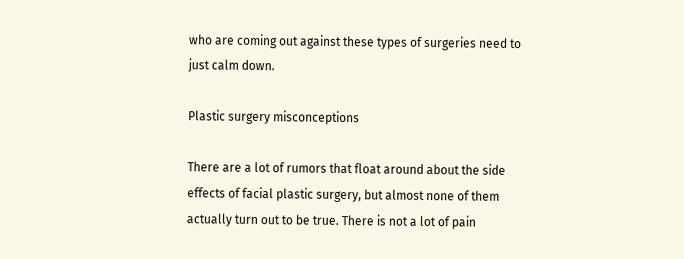who are coming out against these types of surgeries need to just calm down.

Plastic surgery misconceptions

There are a lot of rumors that float around about the side effects of facial plastic surgery, but almost none of them actually turn out to be true. There is not a lot of pain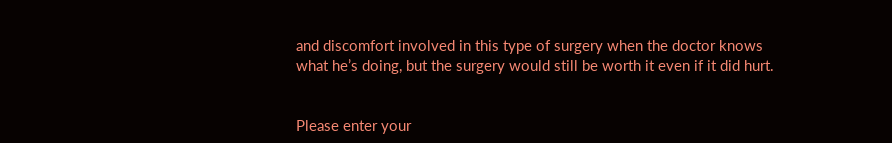and discomfort involved in this type of surgery when the doctor knows what he’s doing, but the surgery would still be worth it even if it did hurt.


Please enter your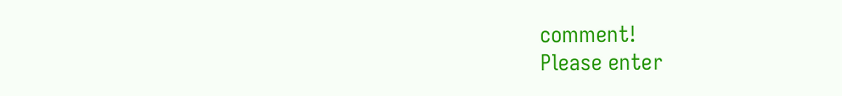comment!
Please enter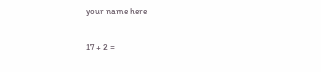your name here

17 + 2 =